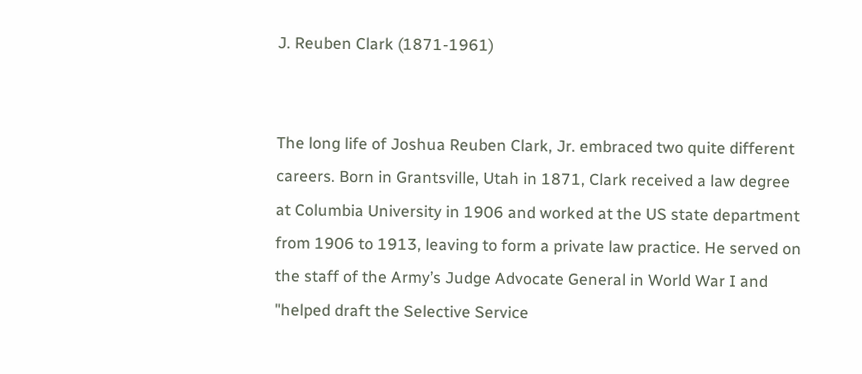J. Reuben Clark (1871-1961)


The long life of Joshua Reuben Clark, Jr. embraced two quite different careers. Born in Grantsville, Utah in 1871, Clark received a law degree at Columbia University in 1906 and worked at the US state department from 1906 to 1913, leaving to form a private law practice. He served on the staff of the Army’s Judge Advocate General in World War I and "helped draft the Selective Service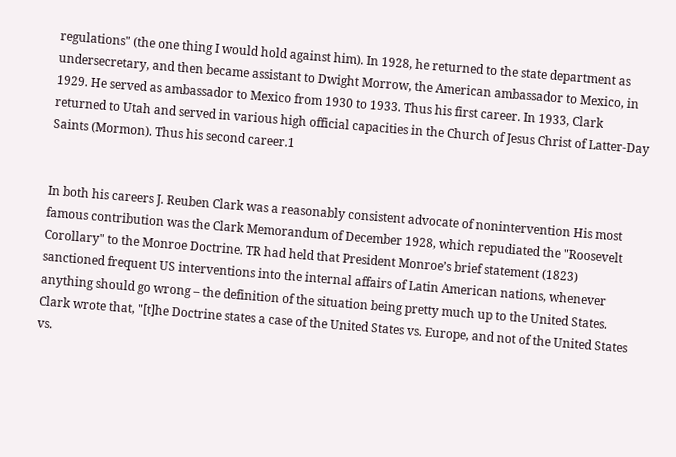regulations" (the one thing I would hold against him). In 1928, he returned to the state department as undersecretary, and then became assistant to Dwight Morrow, the American ambassador to Mexico, in 1929. He served as ambassador to Mexico from 1930 to 1933. Thus his first career. In 1933, Clark returned to Utah and served in various high official capacities in the Church of Jesus Christ of Latter-Day Saints (Mormon). Thus his second career.1


In both his careers J. Reuben Clark was a reasonably consistent advocate of nonintervention His most famous contribution was the Clark Memorandum of December 1928, which repudiated the "Roosevelt Corollary" to the Monroe Doctrine. TR had held that President Monroe’s brief statement (1823) sanctioned frequent US interventions into the internal affairs of Latin American nations, whenever anything should go wrong – the definition of the situation being pretty much up to the United States. Clark wrote that, "[t]he Doctrine states a case of the United States vs. Europe, and not of the United States vs.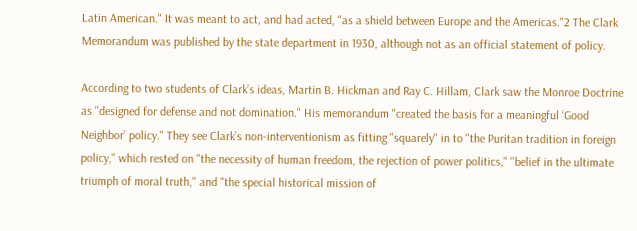Latin American." It was meant to act, and had acted, "as a shield between Europe and the Americas."2 The Clark Memorandum was published by the state department in 1930, although not as an official statement of policy.

According to two students of Clark’s ideas, Martin B. Hickman and Ray C. Hillam, Clark saw the Monroe Doctrine as "designed for defense and not domination." His memorandum "created the basis for a meaningful ‘Good Neighbor’ policy." They see Clark’s non-interventionism as fitting "squarely" in to "the Puritan tradition in foreign policy," which rested on "the necessity of human freedom, the rejection of power politics," "belief in the ultimate triumph of moral truth," and "the special historical mission of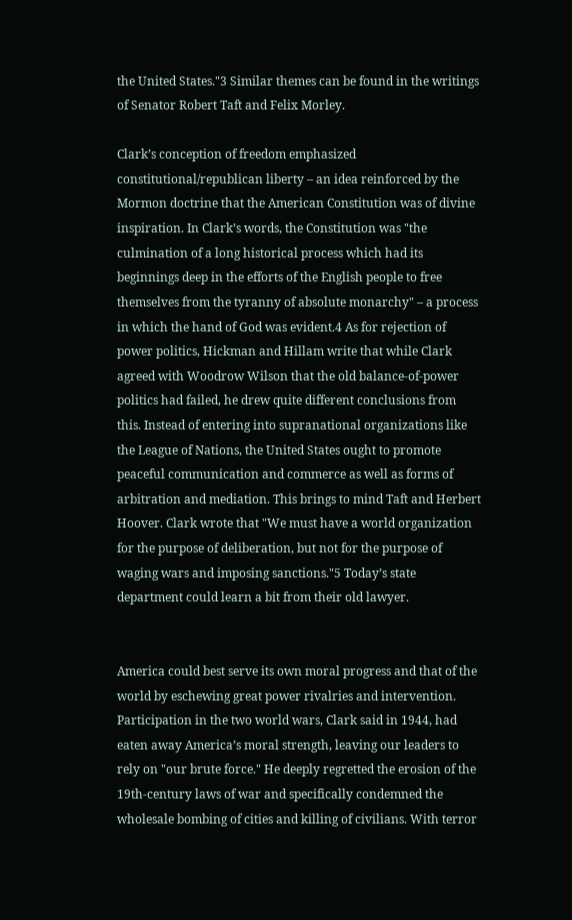the United States."3 Similar themes can be found in the writings of Senator Robert Taft and Felix Morley.

Clark’s conception of freedom emphasized constitutional/republican liberty – an idea reinforced by the Mormon doctrine that the American Constitution was of divine inspiration. In Clark’s words, the Constitution was "the culmination of a long historical process which had its beginnings deep in the efforts of the English people to free themselves from the tyranny of absolute monarchy" – a process in which the hand of God was evident.4 As for rejection of power politics, Hickman and Hillam write that while Clark agreed with Woodrow Wilson that the old balance-of-power politics had failed, he drew quite different conclusions from this. Instead of entering into supranational organizations like the League of Nations, the United States ought to promote peaceful communication and commerce as well as forms of arbitration and mediation. This brings to mind Taft and Herbert Hoover. Clark wrote that "We must have a world organization for the purpose of deliberation, but not for the purpose of waging wars and imposing sanctions."5 Today’s state department could learn a bit from their old lawyer.


America could best serve its own moral progress and that of the world by eschewing great power rivalries and intervention. Participation in the two world wars, Clark said in 1944, had eaten away America’s moral strength, leaving our leaders to rely on "our brute force." He deeply regretted the erosion of the 19th-century laws of war and specifically condemned the wholesale bombing of cities and killing of civilians. With terror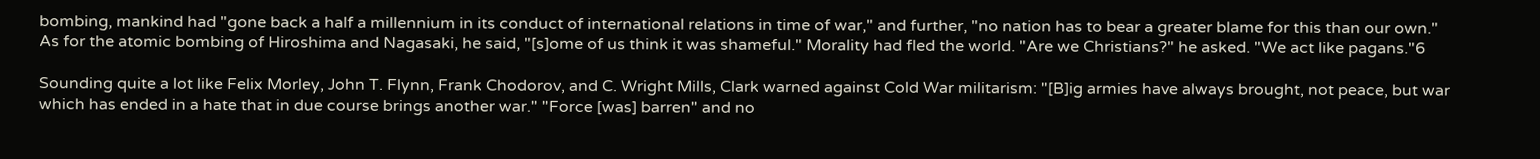bombing, mankind had "gone back a half a millennium in its conduct of international relations in time of war," and further, "no nation has to bear a greater blame for this than our own." As for the atomic bombing of Hiroshima and Nagasaki, he said, "[s]ome of us think it was shameful." Morality had fled the world. "Are we Christians?" he asked. "We act like pagans."6

Sounding quite a lot like Felix Morley, John T. Flynn, Frank Chodorov, and C. Wright Mills, Clark warned against Cold War militarism: "[B]ig armies have always brought, not peace, but war which has ended in a hate that in due course brings another war." "Force [was] barren" and no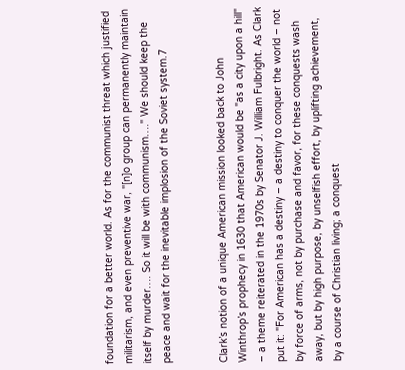foundation for a better world. As for the communist threat which justified militarism, and even preventive war, "[n]o group can permanently maintain itself by murder…. So it will be with communism…." We should keep the peace and wait for the inevitable implosion of the Soviet system.7


Clark’s notion of a unique American mission looked back to John Winthrop’s prophecy in 1630 that American would be "as a city upon a hill" – a theme reiterated in the 1970s by Senator J. William Fulbright. As Clark put it: "For American has a destiny – a destiny to conquer the world – not by force of arms, not by purchase and favor, for these conquests wash away, but by high purpose, by unselfish effort, by uplifting achievement, by a course of Christian living; a conquest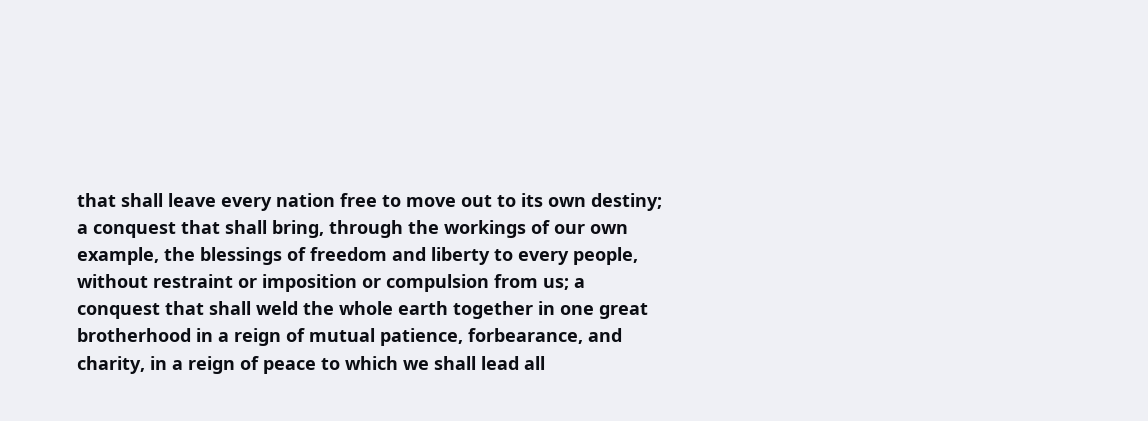that shall leave every nation free to move out to its own destiny; a conquest that shall bring, through the workings of our own example, the blessings of freedom and liberty to every people, without restraint or imposition or compulsion from us; a conquest that shall weld the whole earth together in one great brotherhood in a reign of mutual patience, forbearance, and charity, in a reign of peace to which we shall lead all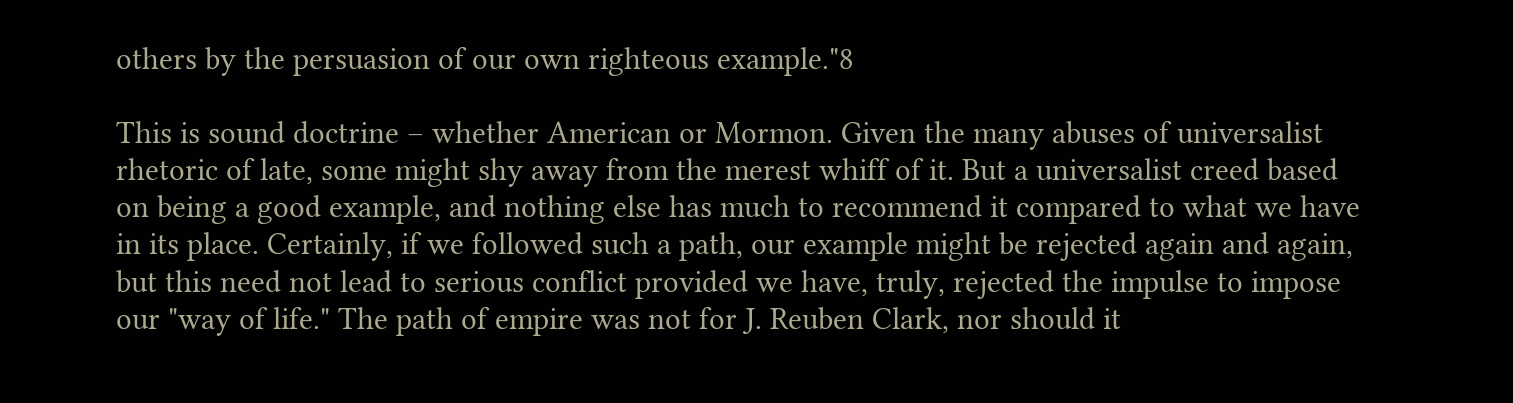others by the persuasion of our own righteous example."8

This is sound doctrine – whether American or Mormon. Given the many abuses of universalist rhetoric of late, some might shy away from the merest whiff of it. But a universalist creed based on being a good example, and nothing else has much to recommend it compared to what we have in its place. Certainly, if we followed such a path, our example might be rejected again and again, but this need not lead to serious conflict provided we have, truly, rejected the impulse to impose our "way of life." The path of empire was not for J. Reuben Clark, nor should it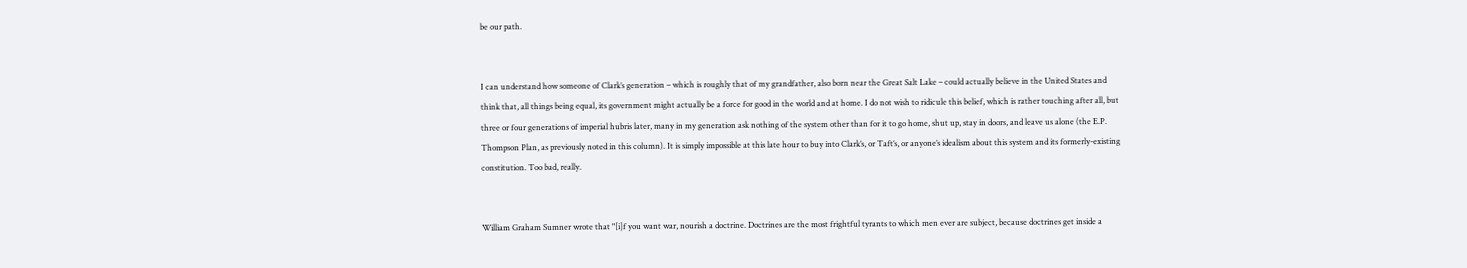be our path.


I can understand how someone of Clark’s generation – which is roughly that of my grandfather, also born near the Great Salt Lake – could actually believe in the United States and think that, all things being equal, its government might actually be a force for good in the world and at home. I do not wish to ridicule this belief, which is rather touching after all, but three or four generations of imperial hubris later, many in my generation ask nothing of the system other than for it to go home, shut up, stay in doors, and leave us alone (the E.P. Thompson Plan, as previously noted in this column). It is simply impossible at this late hour to buy into Clark’s, or Taft’s, or anyone’s idealism about this system and its formerly-existing constitution. Too bad, really.


William Graham Sumner wrote that "[i]f you want war, nourish a doctrine. Doctrines are the most frightful tyrants to which men ever are subject, because doctrines get inside a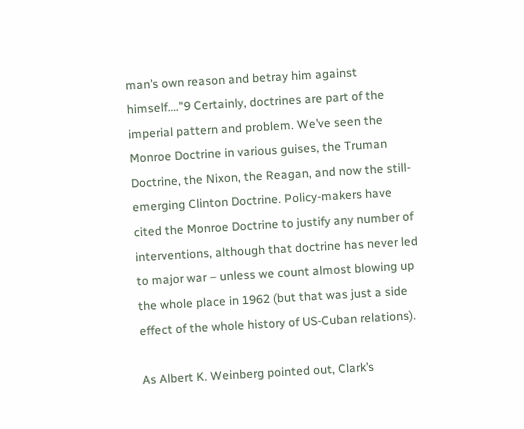man’s own reason and betray him against himself…."9 Certainly, doctrines are part of the imperial pattern and problem. We’ve seen the Monroe Doctrine in various guises, the Truman Doctrine, the Nixon, the Reagan, and now the still-emerging Clinton Doctrine. Policy-makers have cited the Monroe Doctrine to justify any number of interventions, although that doctrine has never led to major war – unless we count almost blowing up the whole place in 1962 (but that was just a side effect of the whole history of US-Cuban relations).

As Albert K. Weinberg pointed out, Clark’s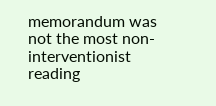memorandum was not the most non-interventionist reading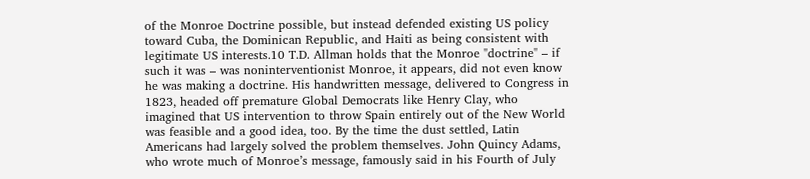of the Monroe Doctrine possible, but instead defended existing US policy toward Cuba, the Dominican Republic, and Haiti as being consistent with legitimate US interests.10 T.D. Allman holds that the Monroe "doctrine" – if such it was – was noninterventionist Monroe, it appears, did not even know he was making a doctrine. His handwritten message, delivered to Congress in 1823, headed off premature Global Democrats like Henry Clay, who imagined that US intervention to throw Spain entirely out of the New World was feasible and a good idea, too. By the time the dust settled, Latin Americans had largely solved the problem themselves. John Quincy Adams, who wrote much of Monroe’s message, famously said in his Fourth of July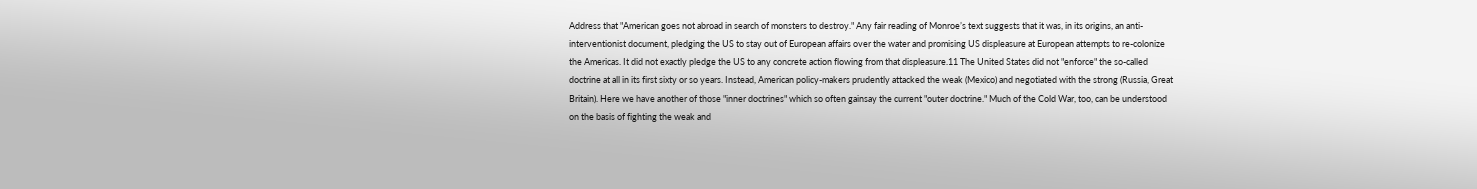Address that "American goes not abroad in search of monsters to destroy." Any fair reading of Monroe’s text suggests that it was, in its origins, an anti-interventionist document, pledging the US to stay out of European affairs over the water and promising US displeasure at European attempts to re-colonize the Americas. It did not exactly pledge the US to any concrete action flowing from that displeasure.11 The United States did not "enforce" the so-called doctrine at all in its first sixty or so years. Instead, American policy-makers prudently attacked the weak (Mexico) and negotiated with the strong (Russia, Great Britain). Here we have another of those "inner doctrines" which so often gainsay the current "outer doctrine." Much of the Cold War, too, can be understood on the basis of fighting the weak and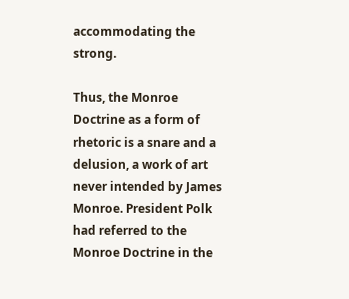accommodating the strong.

Thus, the Monroe Doctrine as a form of rhetoric is a snare and a delusion, a work of art never intended by James Monroe. President Polk had referred to the Monroe Doctrine in the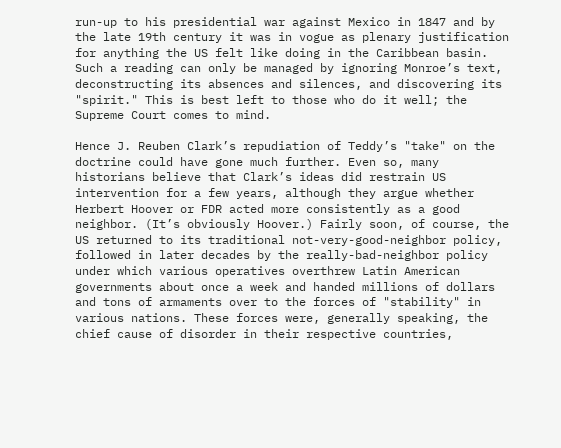run-up to his presidential war against Mexico in 1847 and by the late 19th century it was in vogue as plenary justification for anything the US felt like doing in the Caribbean basin. Such a reading can only be managed by ignoring Monroe’s text, deconstructing its absences and silences, and discovering its "spirit." This is best left to those who do it well; the Supreme Court comes to mind.

Hence J. Reuben Clark’s repudiation of Teddy’s "take" on the doctrine could have gone much further. Even so, many historians believe that Clark’s ideas did restrain US intervention for a few years, although they argue whether Herbert Hoover or FDR acted more consistently as a good neighbor. (It’s obviously Hoover.) Fairly soon, of course, the US returned to its traditional not-very-good-neighbor policy, followed in later decades by the really-bad-neighbor policy under which various operatives overthrew Latin American governments about once a week and handed millions of dollars and tons of armaments over to the forces of "stability" in various nations. These forces were, generally speaking, the chief cause of disorder in their respective countries,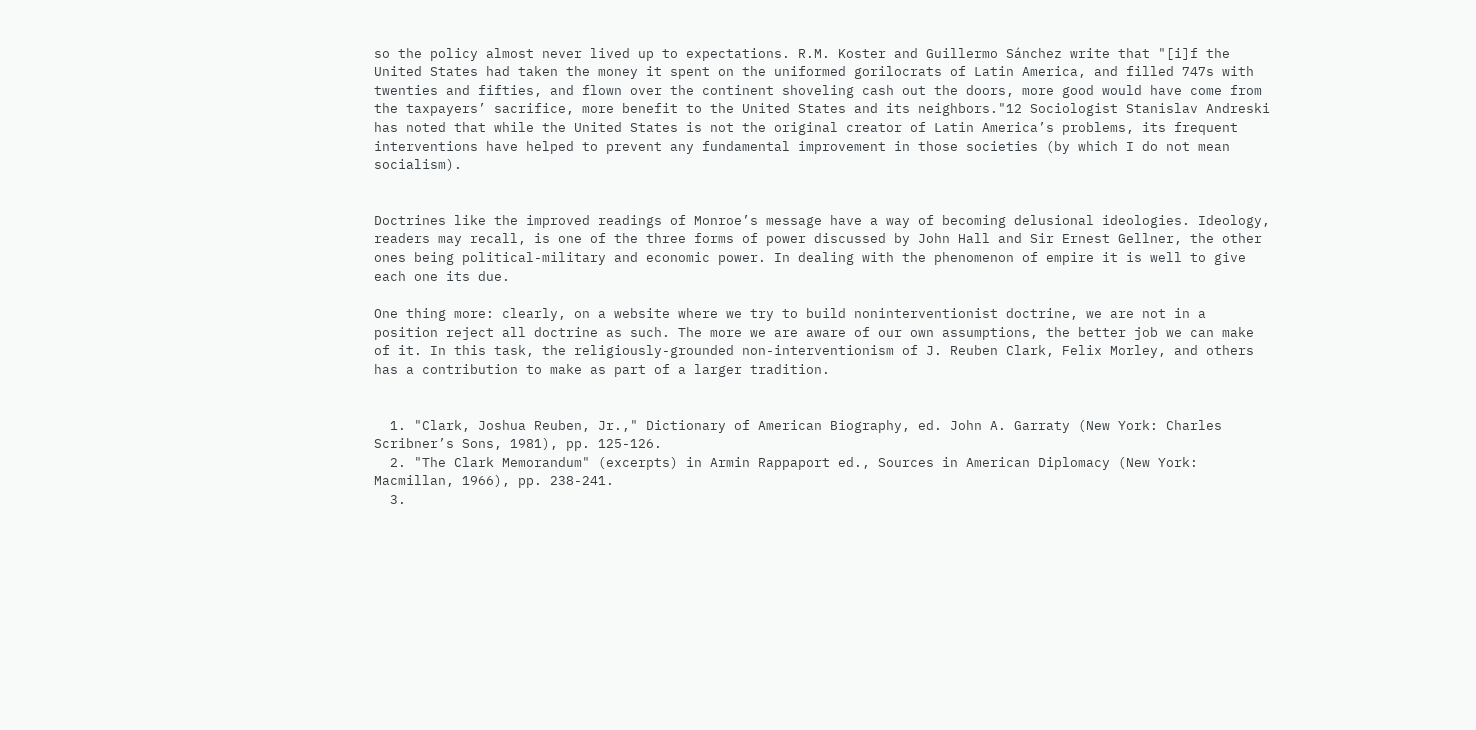so the policy almost never lived up to expectations. R.M. Koster and Guillermo Sánchez write that "[i]f the United States had taken the money it spent on the uniformed gorilocrats of Latin America, and filled 747s with twenties and fifties, and flown over the continent shoveling cash out the doors, more good would have come from the taxpayers’ sacrifice, more benefit to the United States and its neighbors."12 Sociologist Stanislav Andreski has noted that while the United States is not the original creator of Latin America’s problems, its frequent interventions have helped to prevent any fundamental improvement in those societies (by which I do not mean socialism).


Doctrines like the improved readings of Monroe’s message have a way of becoming delusional ideologies. Ideology, readers may recall, is one of the three forms of power discussed by John Hall and Sir Ernest Gellner, the other ones being political-military and economic power. In dealing with the phenomenon of empire it is well to give each one its due.

One thing more: clearly, on a website where we try to build noninterventionist doctrine, we are not in a position reject all doctrine as such. The more we are aware of our own assumptions, the better job we can make of it. In this task, the religiously-grounded non-interventionism of J. Reuben Clark, Felix Morley, and others has a contribution to make as part of a larger tradition.


  1. "Clark, Joshua Reuben, Jr.," Dictionary of American Biography, ed. John A. Garraty (New York: Charles Scribner’s Sons, 1981), pp. 125-126.
  2. "The Clark Memorandum" (excerpts) in Armin Rappaport ed., Sources in American Diplomacy (New York: Macmillan, 1966), pp. 238-241.
  3.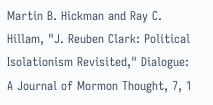Martin B. Hickman and Ray C. Hillam, "J. Reuben Clark: Political Isolationism Revisited," Dialogue: A Journal of Mormon Thought, 7, 1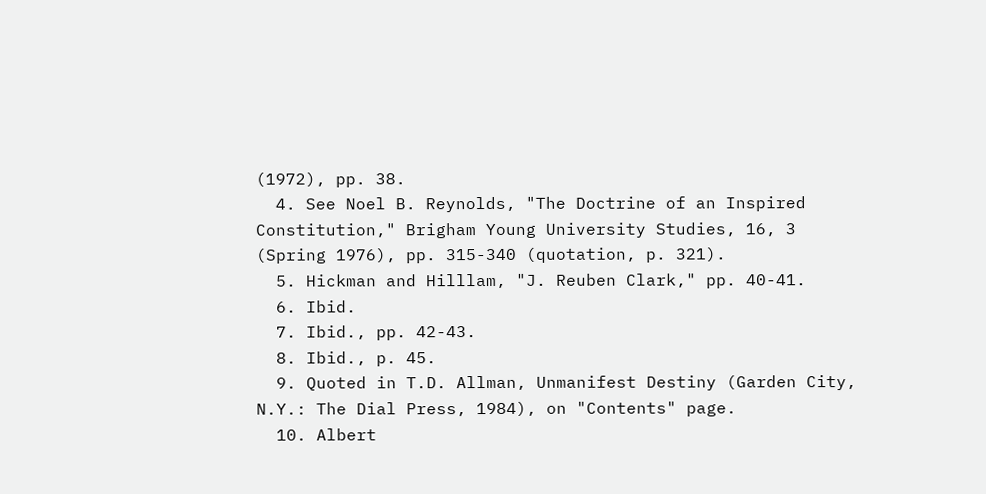(1972), pp. 38.
  4. See Noel B. Reynolds, "The Doctrine of an Inspired Constitution," Brigham Young University Studies, 16, 3 (Spring 1976), pp. 315-340 (quotation, p. 321).
  5. Hickman and Hilllam, "J. Reuben Clark," pp. 40-41.
  6. Ibid.
  7. Ibid., pp. 42-43.
  8. Ibid., p. 45.
  9. Quoted in T.D. Allman, Unmanifest Destiny (Garden City, N.Y.: The Dial Press, 1984), on "Contents" page.
  10. Albert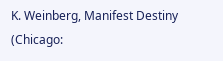K. Weinberg, Manifest Destiny (Chicago: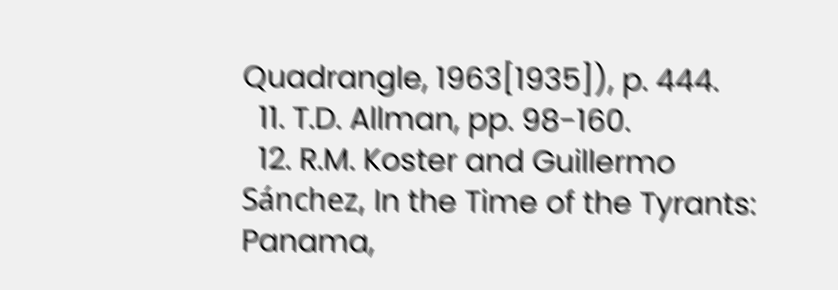Quadrangle, 1963[1935]), p. 444.
  11. T.D. Allman, pp. 98-160.
  12. R.M. Koster and Guillermo Sánchez, In the Time of the Tyrants: Panama,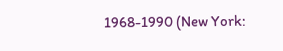1968-1990 (New York: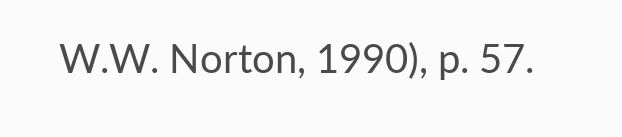W.W. Norton, 1990), p. 57.